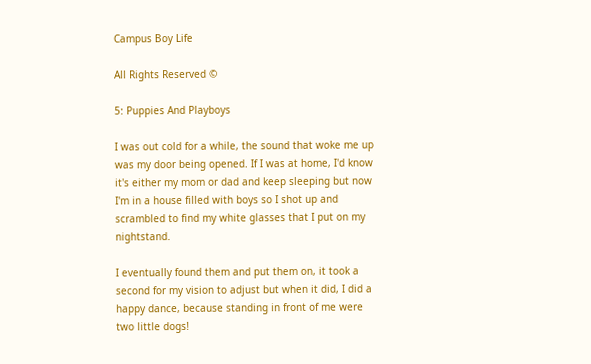Campus Boy Life

All Rights Reserved ©

5: Puppies And Playboys

I was out cold for a while, the sound that woke me up was my door being opened. If I was at home, I'd know it's either my mom or dad and keep sleeping but now I'm in a house filled with boys so I shot up and scrambled to find my white glasses that I put on my nightstand.

I eventually found them and put them on, it took a second for my vision to adjust but when it did, I did a happy dance, because standing in front of me were two little dogs!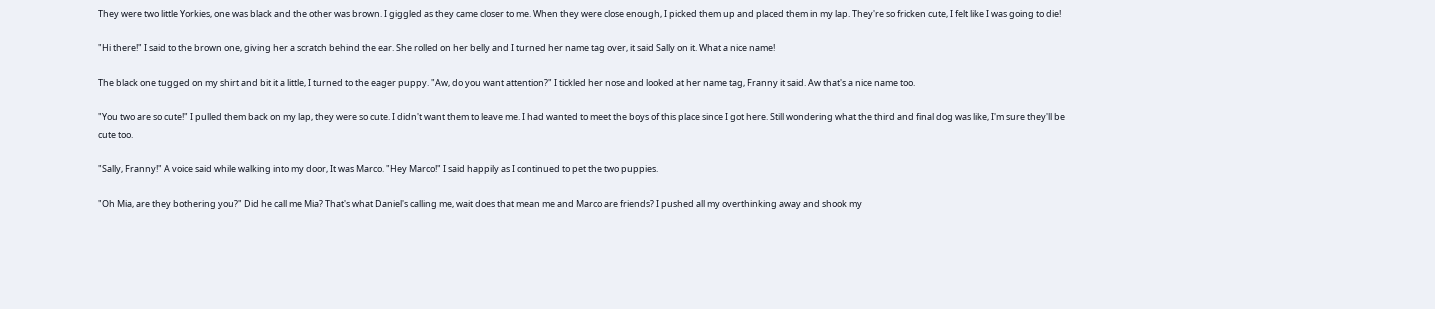They were two little Yorkies, one was black and the other was brown. I giggled as they came closer to me. When they were close enough, I picked them up and placed them in my lap. They're so fricken cute, I felt like I was going to die!

"Hi there!" I said to the brown one, giving her a scratch behind the ear. She rolled on her belly and I turned her name tag over, it said Sally on it. What a nice name!

The black one tugged on my shirt and bit it a little, I turned to the eager puppy. "Aw, do you want attention?" I tickled her nose and looked at her name tag, Franny it said. Aw that's a nice name too.

"You two are so cute!" I pulled them back on my lap, they were so cute. I didn't want them to leave me. I had wanted to meet the boys of this place since I got here. Still wondering what the third and final dog was like, I'm sure they'll be cute too.

"Sally, Franny!" A voice said while walking into my door, It was Marco. "Hey Marco!" I said happily as I continued to pet the two puppies.

"Oh Mia, are they bothering you?" Did he call me Mia? That's what Daniel's calling me, wait does that mean me and Marco are friends? I pushed all my overthinking away and shook my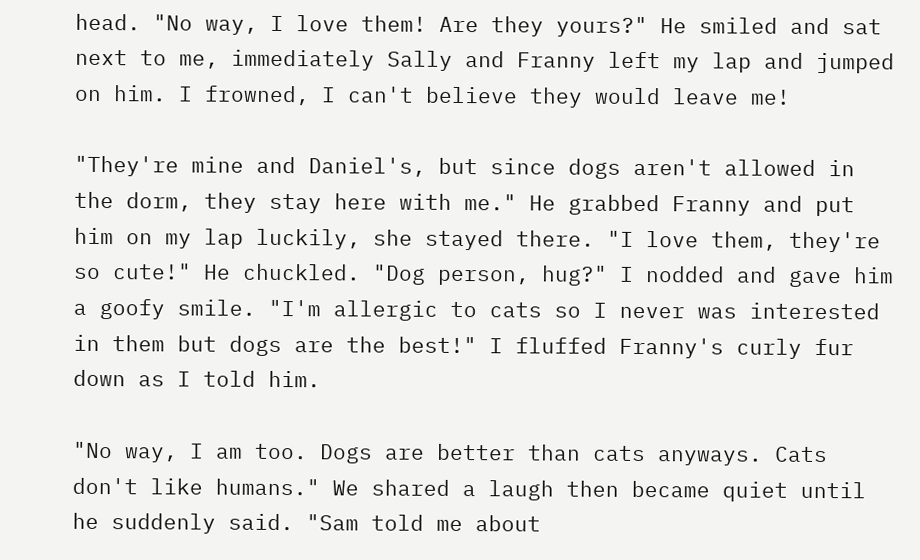head. "No way, I love them! Are they yours?" He smiled and sat next to me, immediately Sally and Franny left my lap and jumped on him. I frowned, I can't believe they would leave me!

"They're mine and Daniel's, but since dogs aren't allowed in the dorm, they stay here with me." He grabbed Franny and put him on my lap luckily, she stayed there. "I love them, they're so cute!" He chuckled. "Dog person, hug?" I nodded and gave him a goofy smile. "I'm allergic to cats so I never was interested in them but dogs are the best!" I fluffed Franny's curly fur down as I told him.

"No way, I am too. Dogs are better than cats anyways. Cats don't like humans." We shared a laugh then became quiet until he suddenly said. "Sam told me about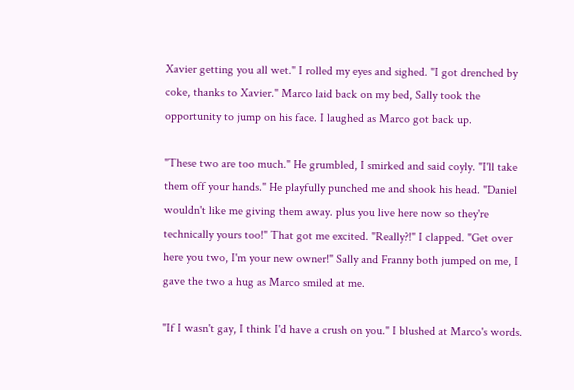Xavier getting you all wet." I rolled my eyes and sighed. "I got drenched by coke, thanks to Xavier." Marco laid back on my bed, Sally took the opportunity to jump on his face. I laughed as Marco got back up.

"These two are too much." He grumbled, I smirked and said coyly. "I'll take them off your hands." He playfully punched me and shook his head. "Daniel wouldn't like me giving them away. plus you live here now so they're technically yours too!" That got me excited. "Really?!" I clapped. "Get over here you two, I'm your new owner!" Sally and Franny both jumped on me, I gave the two a hug as Marco smiled at me.

"If I wasn't gay, I think I'd have a crush on you." I blushed at Marco's words.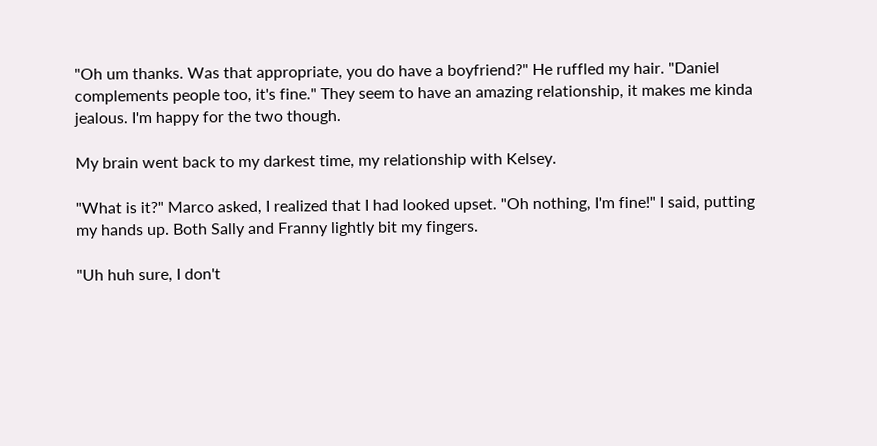"Oh um thanks. Was that appropriate, you do have a boyfriend?" He ruffled my hair. "Daniel complements people too, it's fine." They seem to have an amazing relationship, it makes me kinda jealous. I'm happy for the two though.

My brain went back to my darkest time, my relationship with Kelsey.

"What is it?" Marco asked, I realized that I had looked upset. "Oh nothing, I'm fine!" I said, putting my hands up. Both Sally and Franny lightly bit my fingers.

"Uh huh sure, I don't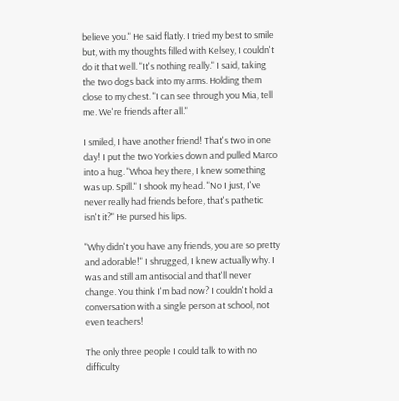believe you." He said flatly. I tried my best to smile but, with my thoughts filled with Kelsey, I couldn't do it that well. "It's nothing really." I said, taking the two dogs back into my arms. Holding them close to my chest. "I can see through you Mia, tell me. We're friends after all."

I smiled, I have another friend! That's two in one day! I put the two Yorkies down and pulled Marco into a hug. "Whoa hey there, I knew something was up. Spill." I shook my head. "No I just, I've never really had friends before, that's pathetic isn't it?" He pursed his lips.

"Why didn't you have any friends, you are so pretty and adorable!" I shrugged, I knew actually why. I was and still am antisocial and that'll never change. You think I'm bad now? I couldn't hold a conversation with a single person at school, not even teachers!

The only three people I could talk to with no difficulty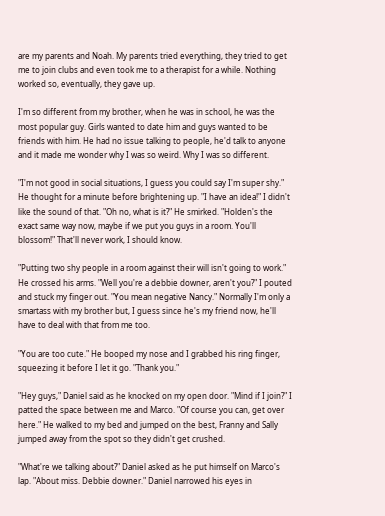are my parents and Noah. My parents tried everything, they tried to get me to join clubs and even took me to a therapist for a while. Nothing worked so, eventually, they gave up.

I'm so different from my brother, when he was in school, he was the most popular guy. Girls wanted to date him and guys wanted to be friends with him. He had no issue talking to people, he'd talk to anyone and it made me wonder why I was so weird. Why I was so different.

"I'm not good in social situations, I guess you could say I'm super shy." He thought for a minute before brightening up. "I have an idea!" I didn't like the sound of that. "Oh no, what is it?" He smirked. "Holden's the exact same way now, maybe if we put you guys in a room. You'll blossom!" That'll never work, I should know.

"Putting two shy people in a room against their will isn't going to work." He crossed his arms. "Well you're a debbie downer, aren't you?" I pouted and stuck my finger out. "You mean negative Nancy." Normally I'm only a smartass with my brother but, I guess since he's my friend now, he'll have to deal with that from me too.

"You are too cute." He booped my nose and I grabbed his ring finger, squeezing it before I let it go. "Thank you."

"Hey guys," Daniel said as he knocked on my open door. "Mind if I join?" I patted the space between me and Marco. "Of course you can, get over here." He walked to my bed and jumped on the best, Franny and Sally jumped away from the spot so they didn't get crushed.

"What're we talking about?" Daniel asked as he put himself on Marco's lap. "About miss. Debbie downer." Daniel narrowed his eyes in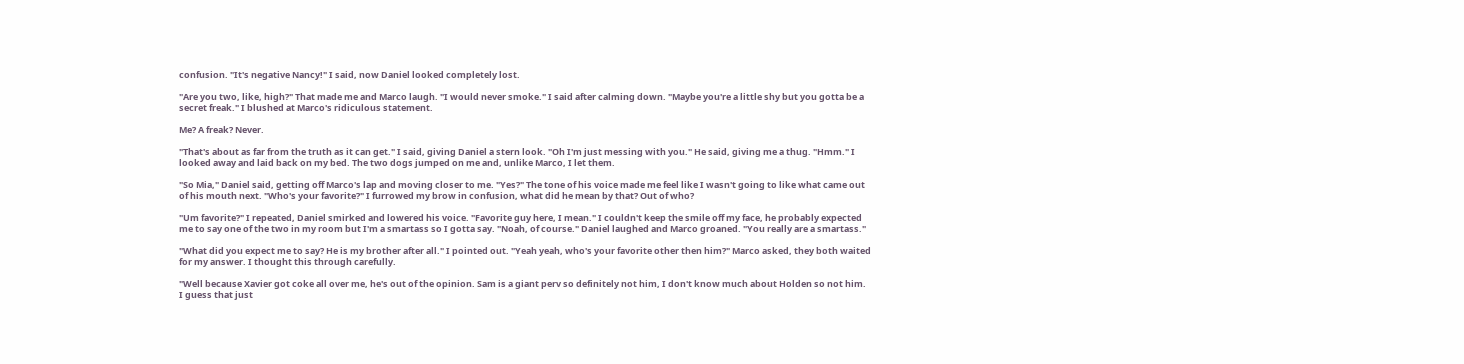confusion. "It's negative Nancy!" I said, now Daniel looked completely lost.

"Are you two, like, high?" That made me and Marco laugh. "I would never smoke." I said after calming down. "Maybe you're a little shy but you gotta be a secret freak." I blushed at Marco's ridiculous statement.

Me? A freak? Never.

"That's about as far from the truth as it can get." I said, giving Daniel a stern look. "Oh I'm just messing with you." He said, giving me a thug. "Hmm." I looked away and laid back on my bed. The two dogs jumped on me and, unlike Marco, I let them.

"So Mia," Daniel said, getting off Marco's lap and moving closer to me. "Yes?" The tone of his voice made me feel like I wasn't going to like what came out of his mouth next. "Who's your favorite?" I furrowed my brow in confusion, what did he mean by that? Out of who?

"Um favorite?" I repeated, Daniel smirked and lowered his voice. "Favorite guy here, I mean." I couldn't keep the smile off my face, he probably expected me to say one of the two in my room but I'm a smartass so I gotta say. "Noah, of course." Daniel laughed and Marco groaned. "You really are a smartass."

"What did you expect me to say? He is my brother after all." I pointed out. "Yeah yeah, who's your favorite other then him?" Marco asked, they both waited for my answer. I thought this through carefully.

"Well because Xavier got coke all over me, he's out of the opinion. Sam is a giant perv so definitely not him, I don't know much about Holden so not him. I guess that just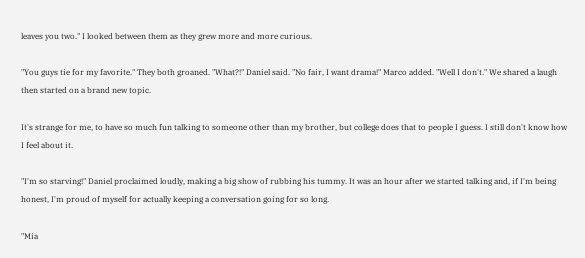leaves you two." I looked between them as they grew more and more curious.

"You guys tie for my favorite." They both groaned. "What?!" Daniel said. "No fair, I want drama!" Marco added. "Well I don't." We shared a laugh then started on a brand new topic.

It's strange for me, to have so much fun talking to someone other than my brother, but college does that to people I guess. I still don't know how I feel about it.

"I'm so starving!" Daniel proclaimed loudly, making a big show of rubbing his tummy. It was an hour after we started talking and, if I'm being honest, I'm proud of myself for actually keeping a conversation going for so long.

"Mia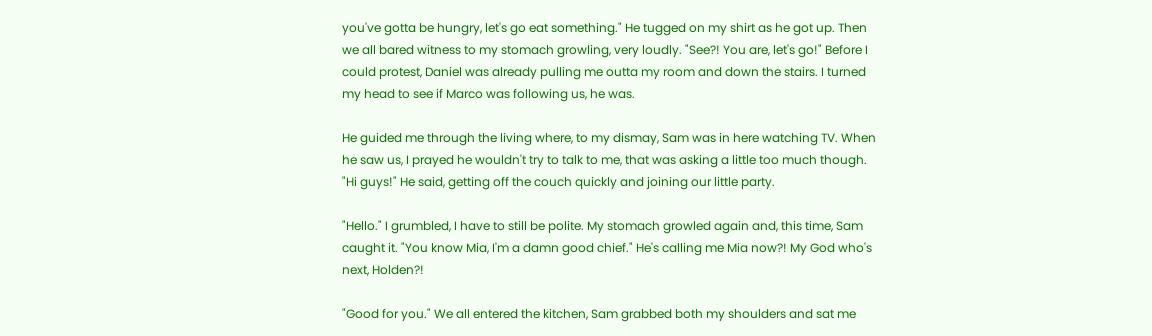you've gotta be hungry, let's go eat something." He tugged on my shirt as he got up. Then we all bared witness to my stomach growling, very loudly. "See?! You are, let's go!" Before I could protest, Daniel was already pulling me outta my room and down the stairs. I turned my head to see if Marco was following us, he was.

He guided me through the living where, to my dismay, Sam was in here watching TV. When he saw us, I prayed he wouldn't try to talk to me, that was asking a little too much though. "Hi guys!" He said, getting off the couch quickly and joining our little party.

"Hello." I grumbled, I have to still be polite. My stomach growled again and, this time, Sam caught it. "You know Mia, I'm a damn good chief." He's calling me Mia now?! My God who's next, Holden?!

"Good for you." We all entered the kitchen, Sam grabbed both my shoulders and sat me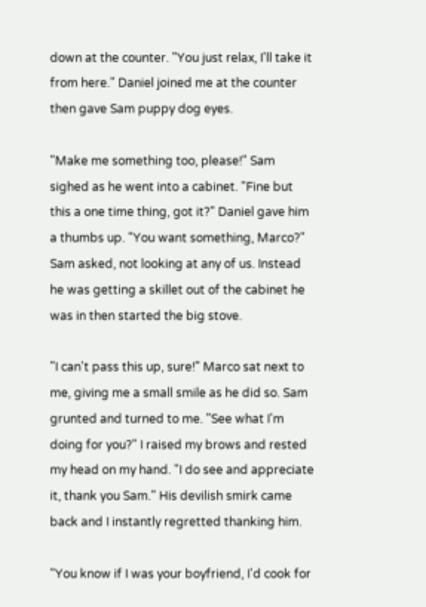down at the counter. "You just relax, I'll take it from here." Daniel joined me at the counter then gave Sam puppy dog eyes.

"Make me something too, please!" Sam sighed as he went into a cabinet. "Fine but this a one time thing, got it?" Daniel gave him a thumbs up. "You want something, Marco?" Sam asked, not looking at any of us. Instead he was getting a skillet out of the cabinet he was in then started the big stove.

"I can't pass this up, sure!" Marco sat next to me, giving me a small smile as he did so. Sam grunted and turned to me. "See what I'm doing for you?" I raised my brows and rested my head on my hand. "I do see and appreciate it, thank you Sam." His devilish smirk came back and I instantly regretted thanking him.

"You know if I was your boyfriend, I'd cook for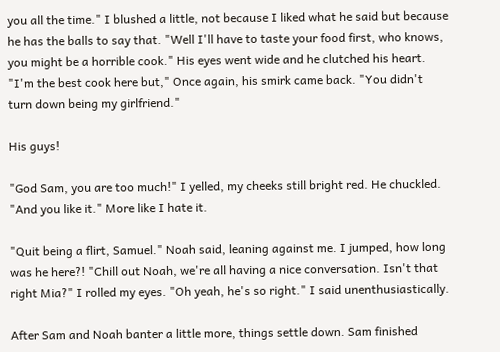you all the time." I blushed a little, not because I liked what he said but because he has the balls to say that. "Well I'll have to taste your food first, who knows, you might be a horrible cook." His eyes went wide and he clutched his heart. "I'm the best cook here but," Once again, his smirk came back. "You didn't turn down being my girlfriend."

His guys!

"God Sam, you are too much!" I yelled, my cheeks still bright red. He chuckled. "And you like it." More like I hate it.

"Quit being a flirt, Samuel." Noah said, leaning against me. I jumped, how long was he here?! "Chill out Noah, we're all having a nice conversation. Isn't that right Mia?" I rolled my eyes. "Oh yeah, he's so right." I said unenthusiastically.

After Sam and Noah banter a little more, things settle down. Sam finished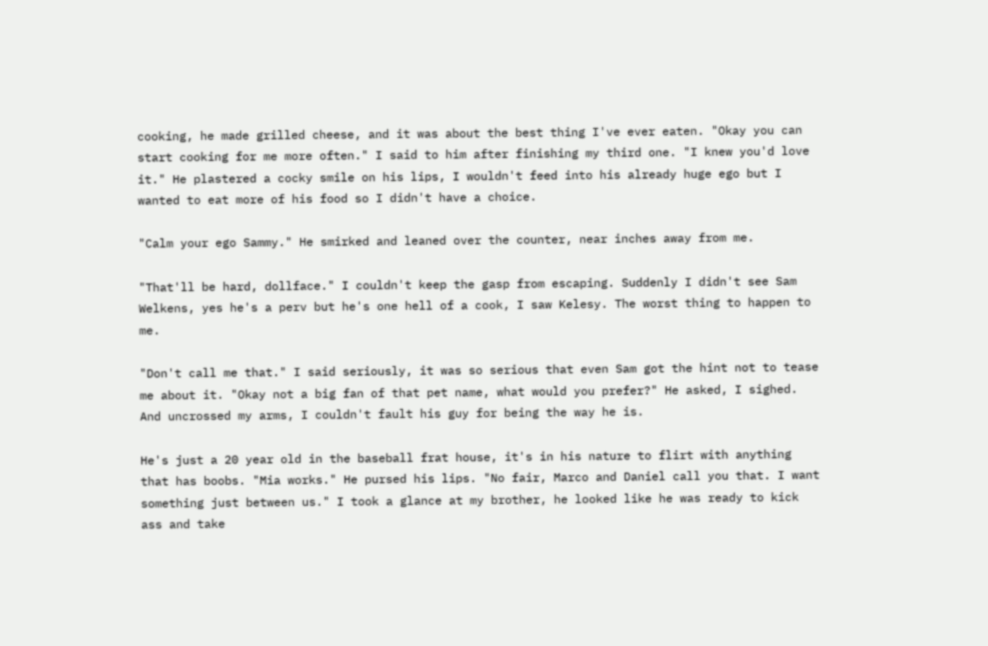cooking, he made grilled cheese, and it was about the best thing I've ever eaten. "Okay you can start cooking for me more often." I said to him after finishing my third one. "I knew you'd love it." He plastered a cocky smile on his lips, I wouldn't feed into his already huge ego but I wanted to eat more of his food so I didn't have a choice.

"Calm your ego Sammy." He smirked and leaned over the counter, near inches away from me.

"That'll be hard, dollface." I couldn't keep the gasp from escaping. Suddenly I didn't see Sam Welkens, yes he's a perv but he's one hell of a cook, I saw Kelesy. The worst thing to happen to me.

"Don't call me that." I said seriously, it was so serious that even Sam got the hint not to tease me about it. "Okay not a big fan of that pet name, what would you prefer?" He asked, I sighed. And uncrossed my arms, I couldn't fault his guy for being the way he is.

He's just a 20 year old in the baseball frat house, it's in his nature to flirt with anything that has boobs. "Mia works." He pursed his lips. "No fair, Marco and Daniel call you that. I want something just between us." I took a glance at my brother, he looked like he was ready to kick ass and take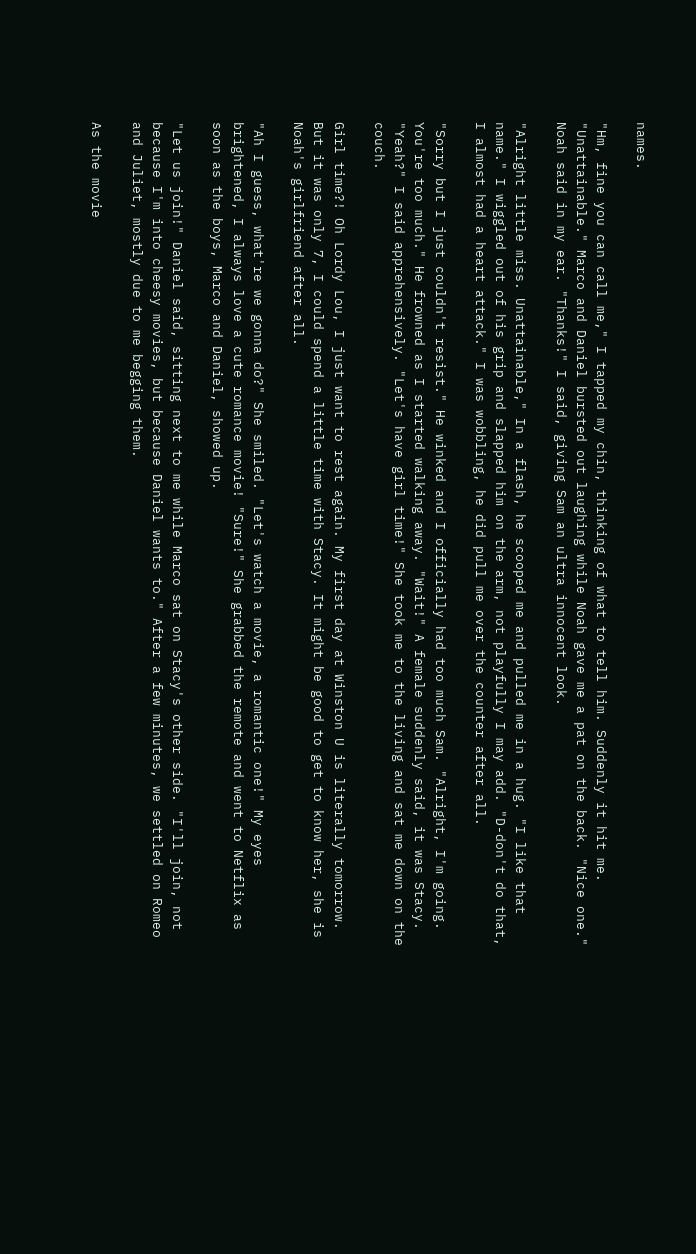names.

"Hm, fine you can call me," I tapped my chin, thinking of what to tell him. Suddenly it hit me. "Unattainable." Marco and Daniel bursted out laughing while Noah gave me a pat on the back. "Nice one." Noah said in my ear. "Thanks!" I said, giving Sam an ultra innocent look.

"Alright little miss. Unattainable," In a flash, he scooped me and pulled me in a hug. "I like that name." I wiggled out of his grip and slapped him on the arm, not playfully I may add. "D-don't do that, I almost had a heart attack." I was wobbling, he did pull me over the counter after all.

"Sorry but I just couldn't resist." He winked and I officially had too much Sam. "Alright, I'm going. You're too much." He frowned as I started walking away. "Wait!" A female suddenly said, it was Stacy. "Yeah?" I said apprehensively. "Let's have girl time!" She took me to the living and sat me down on the couch.

Girl time?! Oh Lordy Lou, I just want to rest again. My first day at Winston U is literally tomorrow. But it was only 7, I could spend a little time with Stacy. It might be good to get to know her, she is Noah's girlfriend after all.

"Ah I guess, what're we gonna do?" She smiled. "Let's watch a movie, a romantic one!" My eyes brightened, I always love a cute romance movie! "Sure!" She grabbed the remote and went to Netflix as soon as the boys, Marco and Daniel, showed up.

"Let us join!" Daniel said, sitting next to me while Marco sat on Stacy's other side. "I'll join, not because I'm into cheesy movies, but because Daniel wants to." After a few minutes, we settled on Romeo and Juliet, mostly due to me begging them.

As the movie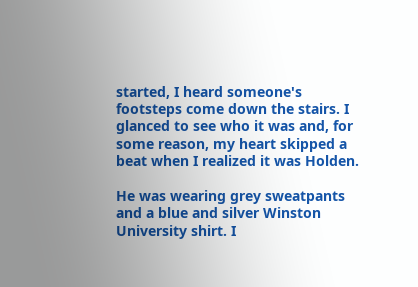started, I heard someone's footsteps come down the stairs. I glanced to see who it was and, for some reason, my heart skipped a beat when I realized it was Holden.

He was wearing grey sweatpants and a blue and silver Winston University shirt. I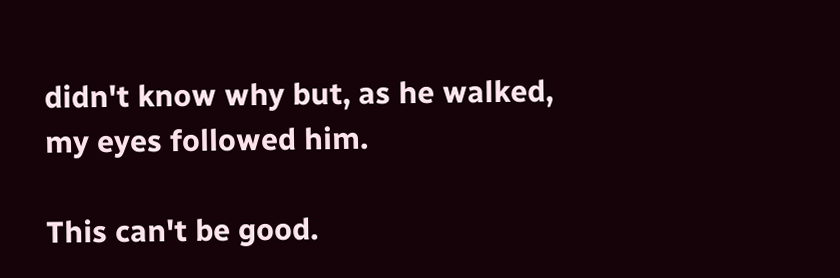didn't know why but, as he walked, my eyes followed him.

This can't be good.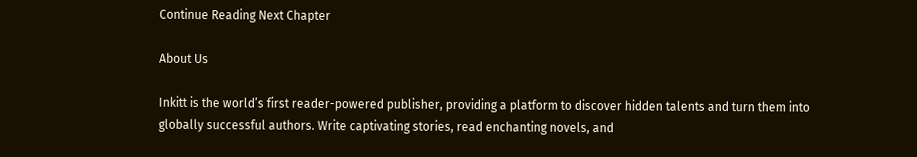Continue Reading Next Chapter

About Us

Inkitt is the world’s first reader-powered publisher, providing a platform to discover hidden talents and turn them into globally successful authors. Write captivating stories, read enchanting novels, and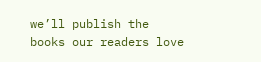we’ll publish the books our readers love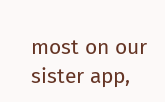most on our sister app,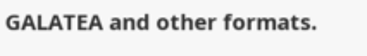GALATEA and other formats.